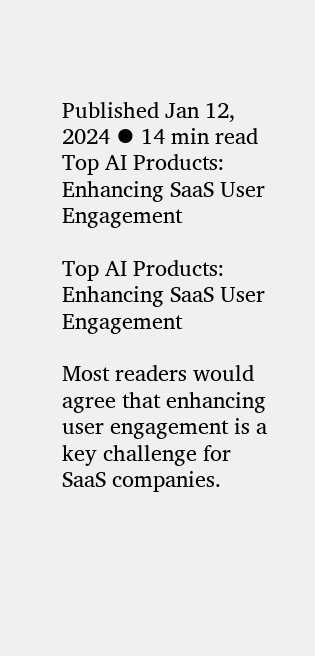Published Jan 12, 2024 ⦁ 14 min read
Top AI Products: Enhancing SaaS User Engagement

Top AI Products: Enhancing SaaS User Engagement

Most readers would agree that enhancing user engagement is a key challenge for SaaS companies.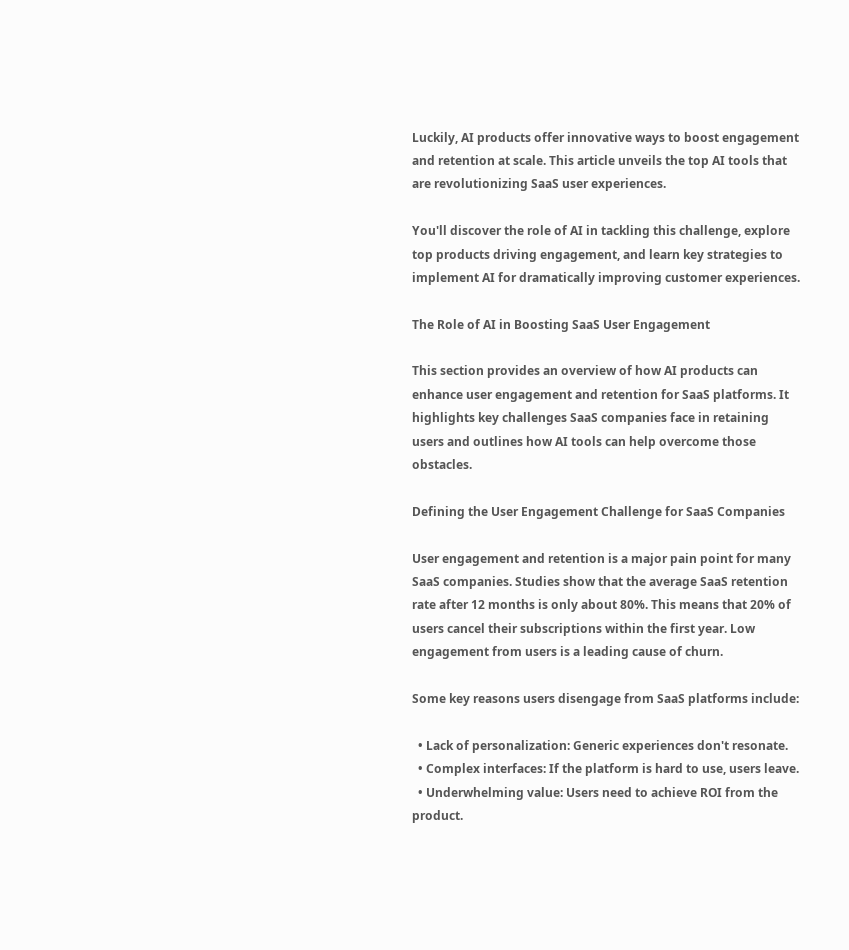Luckily, AI products offer innovative ways to boost engagement and retention at scale. This article unveils the top AI tools that are revolutionizing SaaS user experiences.

You'll discover the role of AI in tackling this challenge, explore top products driving engagement, and learn key strategies to implement AI for dramatically improving customer experiences.

The Role of AI in Boosting SaaS User Engagement

This section provides an overview of how AI products can enhance user engagement and retention for SaaS platforms. It highlights key challenges SaaS companies face in retaining users and outlines how AI tools can help overcome those obstacles.

Defining the User Engagement Challenge for SaaS Companies

User engagement and retention is a major pain point for many SaaS companies. Studies show that the average SaaS retention rate after 12 months is only about 80%. This means that 20% of users cancel their subscriptions within the first year. Low engagement from users is a leading cause of churn.

Some key reasons users disengage from SaaS platforms include:

  • Lack of personalization: Generic experiences don't resonate.
  • Complex interfaces: If the platform is hard to use, users leave.
  • Underwhelming value: Users need to achieve ROI from the product.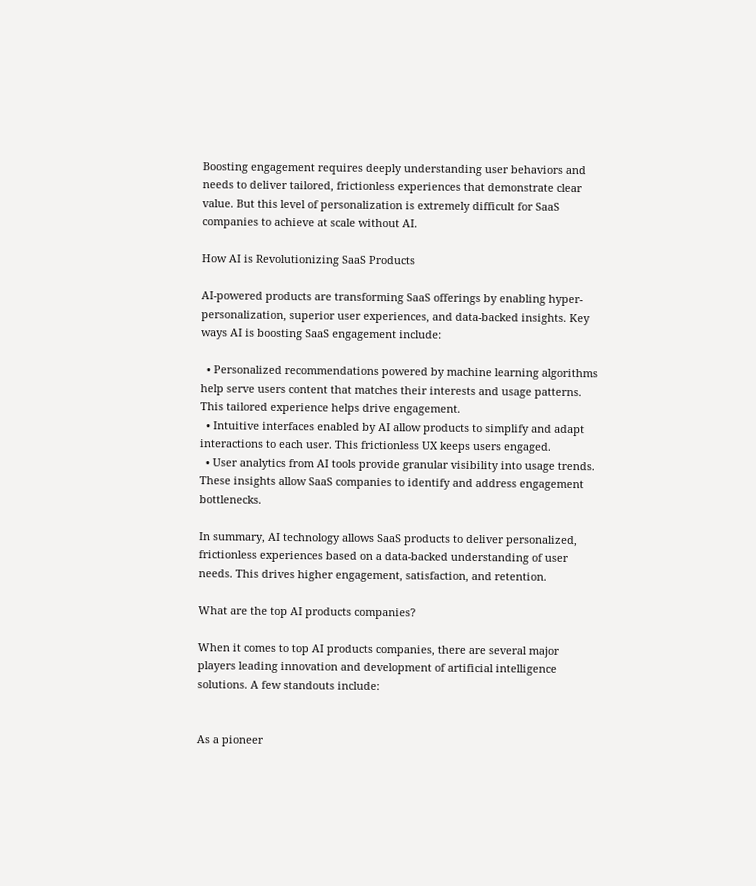Boosting engagement requires deeply understanding user behaviors and needs to deliver tailored, frictionless experiences that demonstrate clear value. But this level of personalization is extremely difficult for SaaS companies to achieve at scale without AI.

How AI is Revolutionizing SaaS Products

AI-powered products are transforming SaaS offerings by enabling hyper-personalization, superior user experiences, and data-backed insights. Key ways AI is boosting SaaS engagement include:

  • Personalized recommendations powered by machine learning algorithms help serve users content that matches their interests and usage patterns. This tailored experience helps drive engagement.
  • Intuitive interfaces enabled by AI allow products to simplify and adapt interactions to each user. This frictionless UX keeps users engaged.
  • User analytics from AI tools provide granular visibility into usage trends. These insights allow SaaS companies to identify and address engagement bottlenecks.

In summary, AI technology allows SaaS products to deliver personalized, frictionless experiences based on a data-backed understanding of user needs. This drives higher engagement, satisfaction, and retention.

What are the top AI products companies?

When it comes to top AI products companies, there are several major players leading innovation and development of artificial intelligence solutions. A few standouts include:


As a pioneer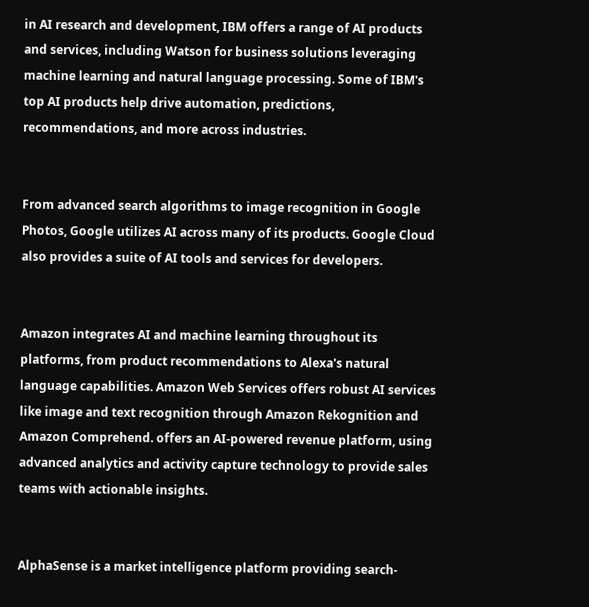in AI research and development, IBM offers a range of AI products and services, including Watson for business solutions leveraging machine learning and natural language processing. Some of IBM's top AI products help drive automation, predictions, recommendations, and more across industries.


From advanced search algorithms to image recognition in Google Photos, Google utilizes AI across many of its products. Google Cloud also provides a suite of AI tools and services for developers.


Amazon integrates AI and machine learning throughout its platforms, from product recommendations to Alexa's natural language capabilities. Amazon Web Services offers robust AI services like image and text recognition through Amazon Rekognition and Amazon Comprehend. offers an AI-powered revenue platform, using advanced analytics and activity capture technology to provide sales teams with actionable insights.


AlphaSense is a market intelligence platform providing search-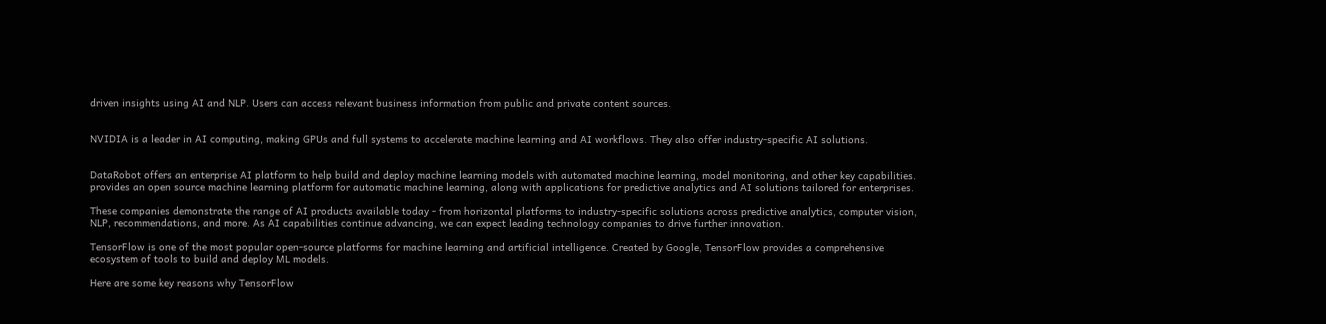driven insights using AI and NLP. Users can access relevant business information from public and private content sources.


NVIDIA is a leader in AI computing, making GPUs and full systems to accelerate machine learning and AI workflows. They also offer industry-specific AI solutions.


DataRobot offers an enterprise AI platform to help build and deploy machine learning models with automated machine learning, model monitoring, and other key capabilities. provides an open source machine learning platform for automatic machine learning, along with applications for predictive analytics and AI solutions tailored for enterprises.

These companies demonstrate the range of AI products available today - from horizontal platforms to industry-specific solutions across predictive analytics, computer vision, NLP, recommendations, and more. As AI capabilities continue advancing, we can expect leading technology companies to drive further innovation.

TensorFlow is one of the most popular open-source platforms for machine learning and artificial intelligence. Created by Google, TensorFlow provides a comprehensive ecosystem of tools to build and deploy ML models.

Here are some key reasons why TensorFlow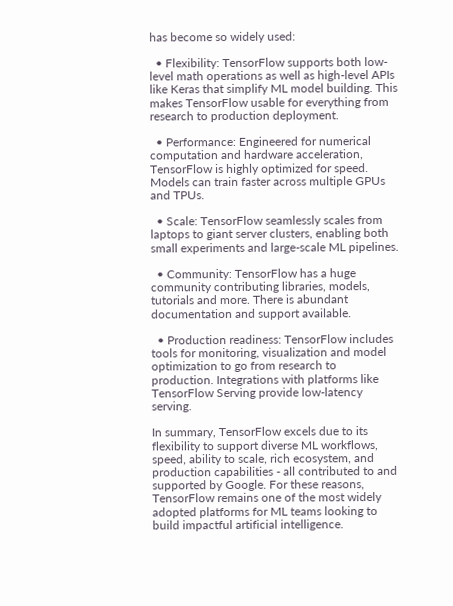has become so widely used:

  • Flexibility: TensorFlow supports both low-level math operations as well as high-level APIs like Keras that simplify ML model building. This makes TensorFlow usable for everything from research to production deployment.

  • Performance: Engineered for numerical computation and hardware acceleration, TensorFlow is highly optimized for speed. Models can train faster across multiple GPUs and TPUs.

  • Scale: TensorFlow seamlessly scales from laptops to giant server clusters, enabling both small experiments and large-scale ML pipelines.

  • Community: TensorFlow has a huge community contributing libraries, models, tutorials and more. There is abundant documentation and support available.

  • Production readiness: TensorFlow includes tools for monitoring, visualization and model optimization to go from research to production. Integrations with platforms like TensorFlow Serving provide low-latency serving.

In summary, TensorFlow excels due to its flexibility to support diverse ML workflows, speed, ability to scale, rich ecosystem, and production capabilities - all contributed to and supported by Google. For these reasons, TensorFlow remains one of the most widely adopted platforms for ML teams looking to build impactful artificial intelligence.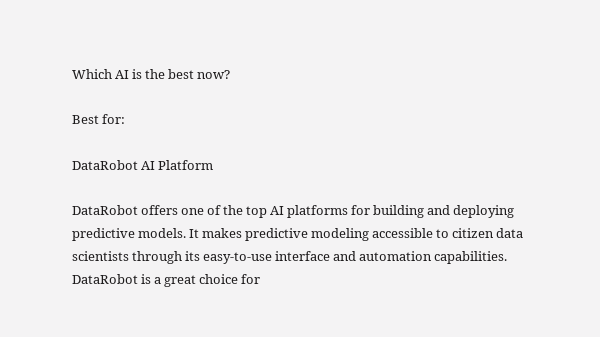Which AI is the best now?

Best for:

DataRobot AI Platform

DataRobot offers one of the top AI platforms for building and deploying predictive models. It makes predictive modeling accessible to citizen data scientists through its easy-to-use interface and automation capabilities. DataRobot is a great choice for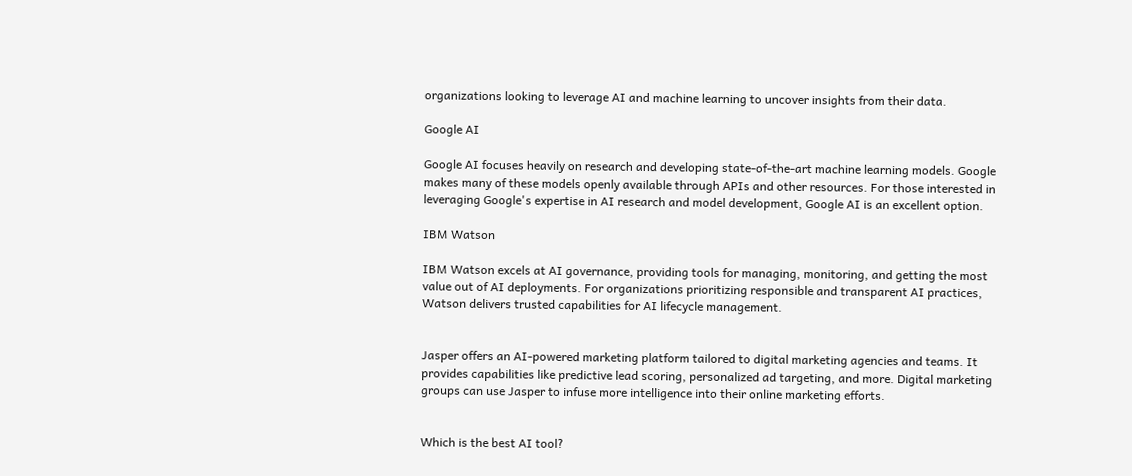organizations looking to leverage AI and machine learning to uncover insights from their data.

Google AI

Google AI focuses heavily on research and developing state-of-the-art machine learning models. Google makes many of these models openly available through APIs and other resources. For those interested in leveraging Google's expertise in AI research and model development, Google AI is an excellent option.

IBM Watson

IBM Watson excels at AI governance, providing tools for managing, monitoring, and getting the most value out of AI deployments. For organizations prioritizing responsible and transparent AI practices, Watson delivers trusted capabilities for AI lifecycle management.


Jasper offers an AI-powered marketing platform tailored to digital marketing agencies and teams. It provides capabilities like predictive lead scoring, personalized ad targeting, and more. Digital marketing groups can use Jasper to infuse more intelligence into their online marketing efforts.


Which is the best AI tool?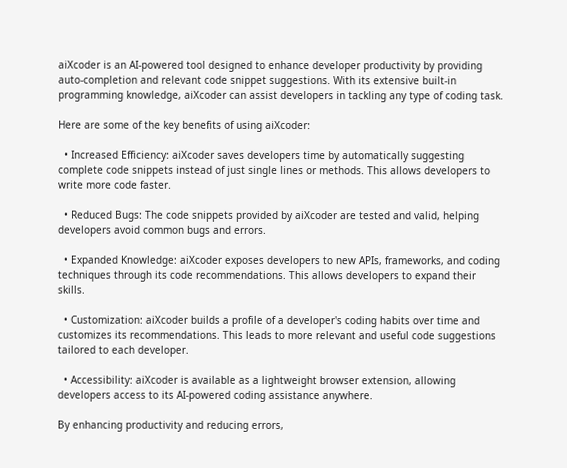aiXcoder is an AI-powered tool designed to enhance developer productivity by providing auto-completion and relevant code snippet suggestions. With its extensive built-in programming knowledge, aiXcoder can assist developers in tackling any type of coding task.

Here are some of the key benefits of using aiXcoder:

  • Increased Efficiency: aiXcoder saves developers time by automatically suggesting complete code snippets instead of just single lines or methods. This allows developers to write more code faster.

  • Reduced Bugs: The code snippets provided by aiXcoder are tested and valid, helping developers avoid common bugs and errors.

  • Expanded Knowledge: aiXcoder exposes developers to new APIs, frameworks, and coding techniques through its code recommendations. This allows developers to expand their skills.

  • Customization: aiXcoder builds a profile of a developer's coding habits over time and customizes its recommendations. This leads to more relevant and useful code suggestions tailored to each developer.

  • Accessibility: aiXcoder is available as a lightweight browser extension, allowing developers access to its AI-powered coding assistance anywhere.

By enhancing productivity and reducing errors,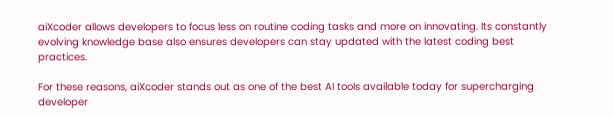aiXcoder allows developers to focus less on routine coding tasks and more on innovating. Its constantly evolving knowledge base also ensures developers can stay updated with the latest coding best practices.

For these reasons, aiXcoder stands out as one of the best AI tools available today for supercharging developer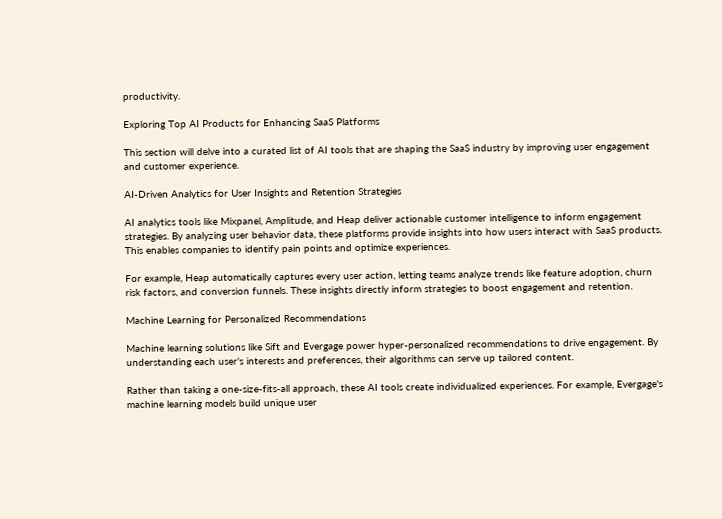productivity.

Exploring Top AI Products for Enhancing SaaS Platforms

This section will delve into a curated list of AI tools that are shaping the SaaS industry by improving user engagement and customer experience.

AI-Driven Analytics for User Insights and Retention Strategies

AI analytics tools like Mixpanel, Amplitude, and Heap deliver actionable customer intelligence to inform engagement strategies. By analyzing user behavior data, these platforms provide insights into how users interact with SaaS products. This enables companies to identify pain points and optimize experiences.

For example, Heap automatically captures every user action, letting teams analyze trends like feature adoption, churn risk factors, and conversion funnels. These insights directly inform strategies to boost engagement and retention.

Machine Learning for Personalized Recommendations

Machine learning solutions like Sift and Evergage power hyper-personalized recommendations to drive engagement. By understanding each user's interests and preferences, their algorithms can serve up tailored content.

Rather than taking a one-size-fits-all approach, these AI tools create individualized experiences. For example, Evergage's machine learning models build unique user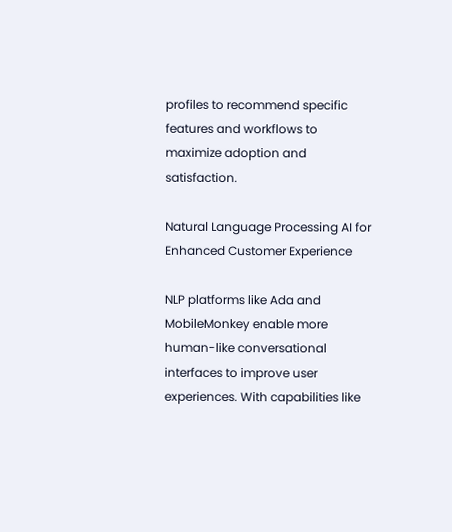profiles to recommend specific features and workflows to maximize adoption and satisfaction.

Natural Language Processing AI for Enhanced Customer Experience

NLP platforms like Ada and MobileMonkey enable more human-like conversational interfaces to improve user experiences. With capabilities like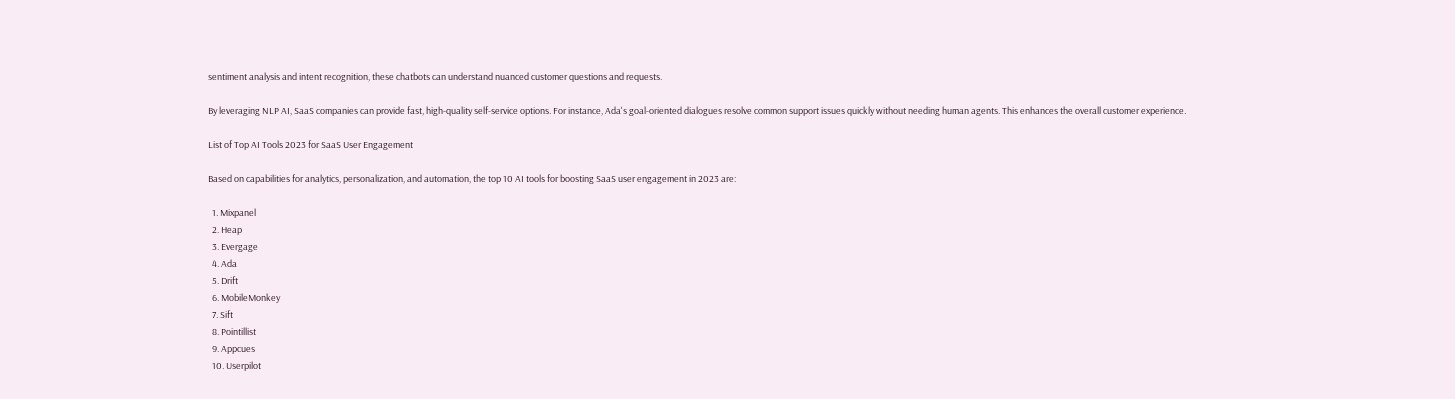sentiment analysis and intent recognition, these chatbots can understand nuanced customer questions and requests.

By leveraging NLP AI, SaaS companies can provide fast, high-quality self-service options. For instance, Ada's goal-oriented dialogues resolve common support issues quickly without needing human agents. This enhances the overall customer experience.

List of Top AI Tools 2023 for SaaS User Engagement

Based on capabilities for analytics, personalization, and automation, the top 10 AI tools for boosting SaaS user engagement in 2023 are:

  1. Mixpanel
  2. Heap
  3. Evergage
  4. Ada
  5. Drift
  6. MobileMonkey
  7. Sift
  8. Pointillist
  9. Appcues
  10. Userpilot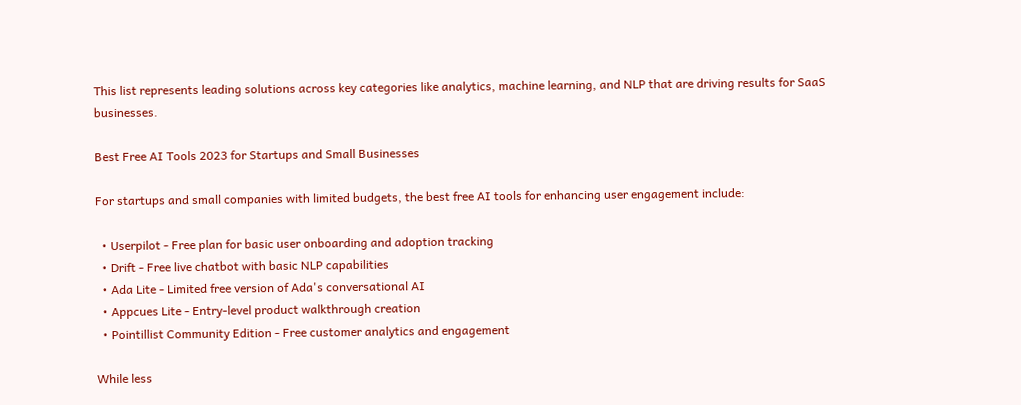This list represents leading solutions across key categories like analytics, machine learning, and NLP that are driving results for SaaS businesses.

Best Free AI Tools 2023 for Startups and Small Businesses

For startups and small companies with limited budgets, the best free AI tools for enhancing user engagement include:

  • Userpilot - Free plan for basic user onboarding and adoption tracking
  • Drift - Free live chatbot with basic NLP capabilities
  • Ada Lite - Limited free version of Ada's conversational AI
  • Appcues Lite - Entry-level product walkthrough creation
  • Pointillist Community Edition - Free customer analytics and engagement

While less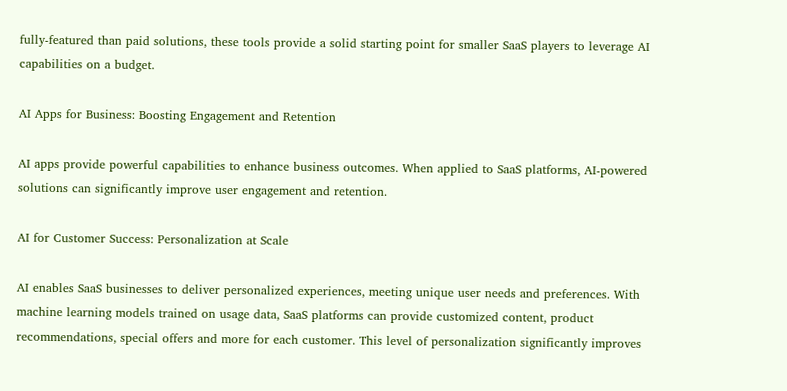fully-featured than paid solutions, these tools provide a solid starting point for smaller SaaS players to leverage AI capabilities on a budget.

AI Apps for Business: Boosting Engagement and Retention

AI apps provide powerful capabilities to enhance business outcomes. When applied to SaaS platforms, AI-powered solutions can significantly improve user engagement and retention.

AI for Customer Success: Personalization at Scale

AI enables SaaS businesses to deliver personalized experiences, meeting unique user needs and preferences. With machine learning models trained on usage data, SaaS platforms can provide customized content, product recommendations, special offers and more for each customer. This level of personalization significantly improves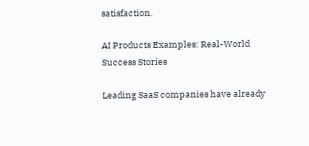satisfaction.

AI Products Examples: Real-World Success Stories

Leading SaaS companies have already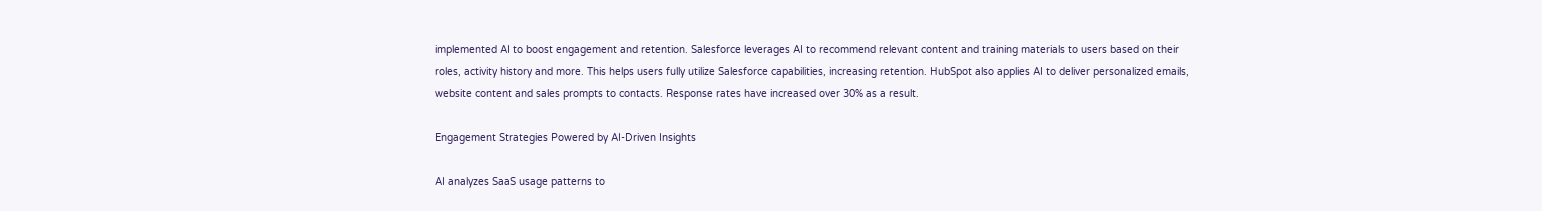implemented AI to boost engagement and retention. Salesforce leverages AI to recommend relevant content and training materials to users based on their roles, activity history and more. This helps users fully utilize Salesforce capabilities, increasing retention. HubSpot also applies AI to deliver personalized emails, website content and sales prompts to contacts. Response rates have increased over 30% as a result.

Engagement Strategies Powered by AI-Driven Insights

AI analyzes SaaS usage patterns to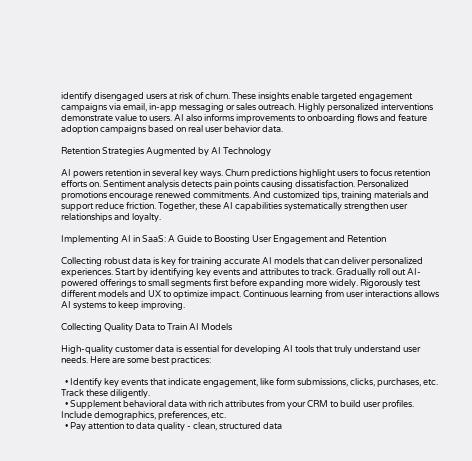identify disengaged users at risk of churn. These insights enable targeted engagement campaigns via email, in-app messaging or sales outreach. Highly personalized interventions demonstrate value to users. AI also informs improvements to onboarding flows and feature adoption campaigns based on real user behavior data.

Retention Strategies Augmented by AI Technology

AI powers retention in several key ways. Churn predictions highlight users to focus retention efforts on. Sentiment analysis detects pain points causing dissatisfaction. Personalized promotions encourage renewed commitments. And customized tips, training materials and support reduce friction. Together, these AI capabilities systematically strengthen user relationships and loyalty.

Implementing AI in SaaS: A Guide to Boosting User Engagement and Retention

Collecting robust data is key for training accurate AI models that can deliver personalized experiences. Start by identifying key events and attributes to track. Gradually roll out AI-powered offerings to small segments first before expanding more widely. Rigorously test different models and UX to optimize impact. Continuous learning from user interactions allows AI systems to keep improving.

Collecting Quality Data to Train AI Models

High-quality customer data is essential for developing AI tools that truly understand user needs. Here are some best practices:

  • Identify key events that indicate engagement, like form submissions, clicks, purchases, etc. Track these diligently.
  • Supplement behavioral data with rich attributes from your CRM to build user profiles. Include demographics, preferences, etc.
  • Pay attention to data quality - clean, structured data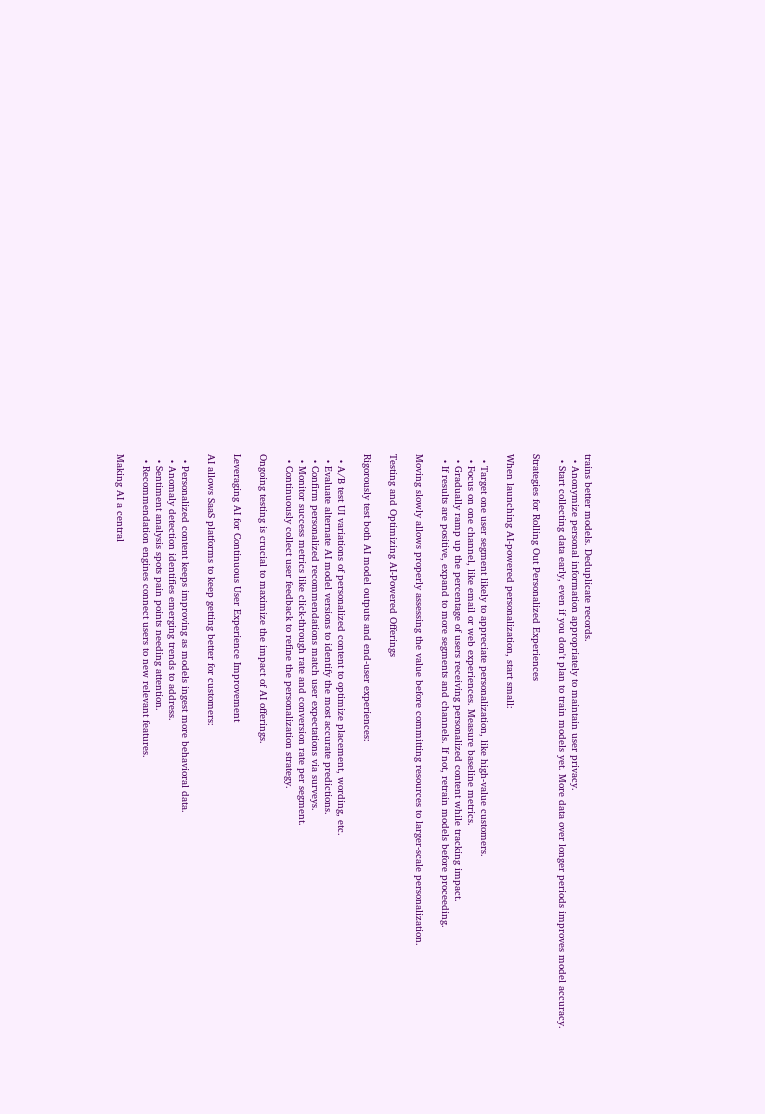trains better models. Deduplicate records.
  • Anonymize personal information appropriately to maintain user privacy.
  • Start collecting data early, even if you don't plan to train models yet. More data over longer periods improves model accuracy.

Strategies for Rolling Out Personalized Experiences

When launching AI-powered personalization, start small:

  • Target one user segment likely to appreciate personalization, like high-value customers.
  • Focus on one channel, like email or web experiences. Measure baseline metrics.
  • Gradually ramp up the percentage of users receiving personalized content while tracking impact.
  • If results are positive, expand to more segments and channels. If not, retrain models before proceeding.

Moving slowly allows properly assessing the value before committing resources to larger-scale personalization.

Testing and Optimizing AI-Powered Offerings

Rigorously test both AI model outputs and end-user experiences:

  • A/B test UI variations of personalized content to optimize placement, wording, etc.
  • Evaluate alternate AI model versions to identify the most accurate predictions.
  • Confirm personalized recommendations match user expectations via surveys.
  • Monitor success metrics like click-through rate and conversion rate per segment.
  • Continuously collect user feedback to refine the personalization strategy.

Ongoing testing is crucial to maximize the impact of AI offerings.

Leveraging AI for Continuous User Experience Improvement

AI allows SaaS platforms to keep getting better for customers:

  • Personalized content keeps improving as models ingest more behavioral data.
  • Anomaly detection identifies emerging trends to address.
  • Sentiment analysis spots pain points needing attention.
  • Recommendation engines connect users to new relevant features.

Making AI a central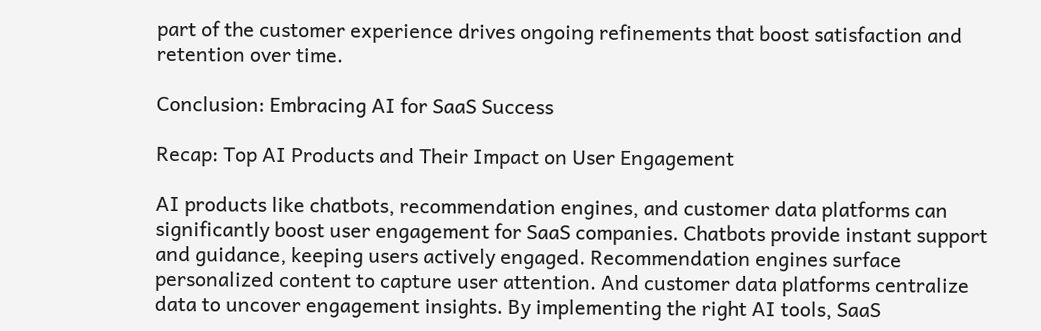part of the customer experience drives ongoing refinements that boost satisfaction and retention over time.

Conclusion: Embracing AI for SaaS Success

Recap: Top AI Products and Their Impact on User Engagement

AI products like chatbots, recommendation engines, and customer data platforms can significantly boost user engagement for SaaS companies. Chatbots provide instant support and guidance, keeping users actively engaged. Recommendation engines surface personalized content to capture user attention. And customer data platforms centralize data to uncover engagement insights. By implementing the right AI tools, SaaS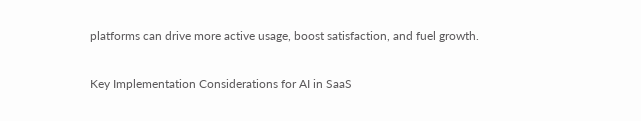platforms can drive more active usage, boost satisfaction, and fuel growth.

Key Implementation Considerations for AI in SaaS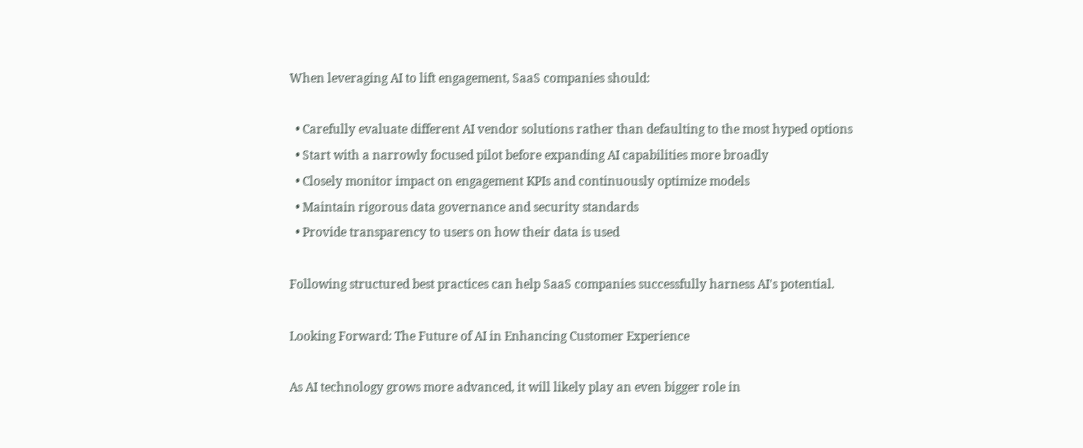When leveraging AI to lift engagement, SaaS companies should:

  • Carefully evaluate different AI vendor solutions rather than defaulting to the most hyped options
  • Start with a narrowly focused pilot before expanding AI capabilities more broadly
  • Closely monitor impact on engagement KPIs and continuously optimize models
  • Maintain rigorous data governance and security standards
  • Provide transparency to users on how their data is used

Following structured best practices can help SaaS companies successfully harness AI's potential.

Looking Forward: The Future of AI in Enhancing Customer Experience

As AI technology grows more advanced, it will likely play an even bigger role in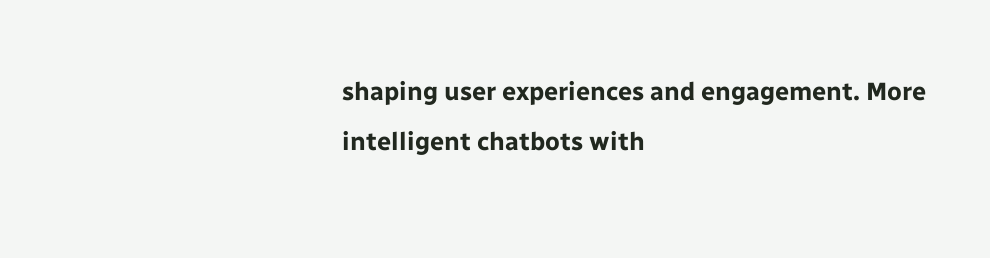shaping user experiences and engagement. More intelligent chatbots with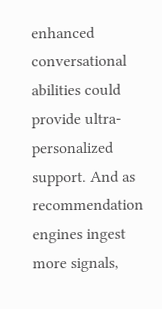enhanced conversational abilities could provide ultra-personalized support. And as recommendation engines ingest more signals,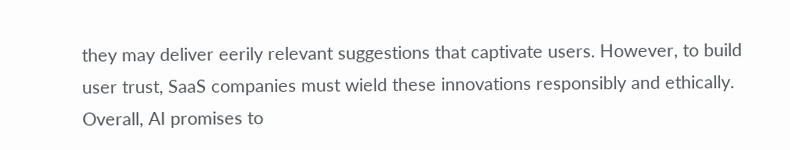they may deliver eerily relevant suggestions that captivate users. However, to build user trust, SaaS companies must wield these innovations responsibly and ethically. Overall, AI promises to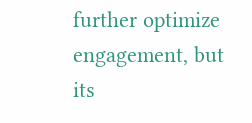further optimize engagement, but its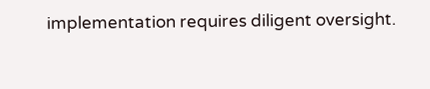implementation requires diligent oversight.